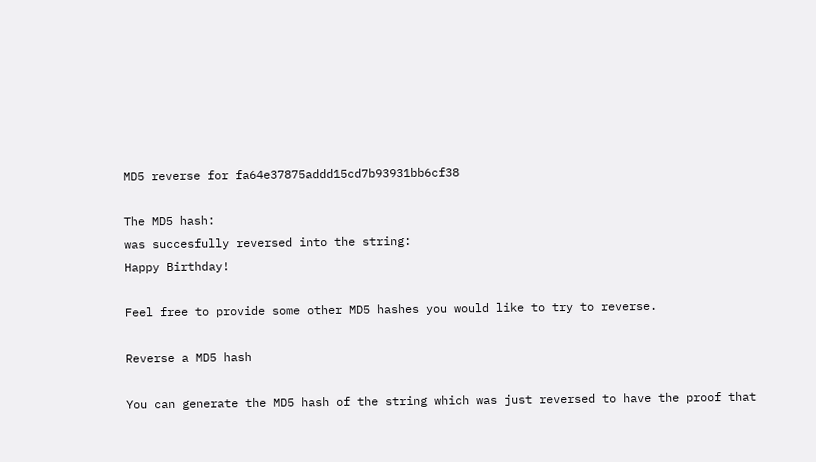MD5 reverse for fa64e37875addd15cd7b93931bb6cf38

The MD5 hash:
was succesfully reversed into the string:
Happy Birthday!

Feel free to provide some other MD5 hashes you would like to try to reverse.

Reverse a MD5 hash

You can generate the MD5 hash of the string which was just reversed to have the proof that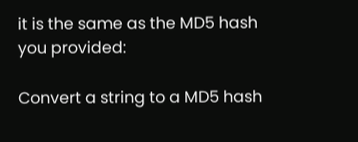it is the same as the MD5 hash you provided:

Convert a string to a MD5 hash